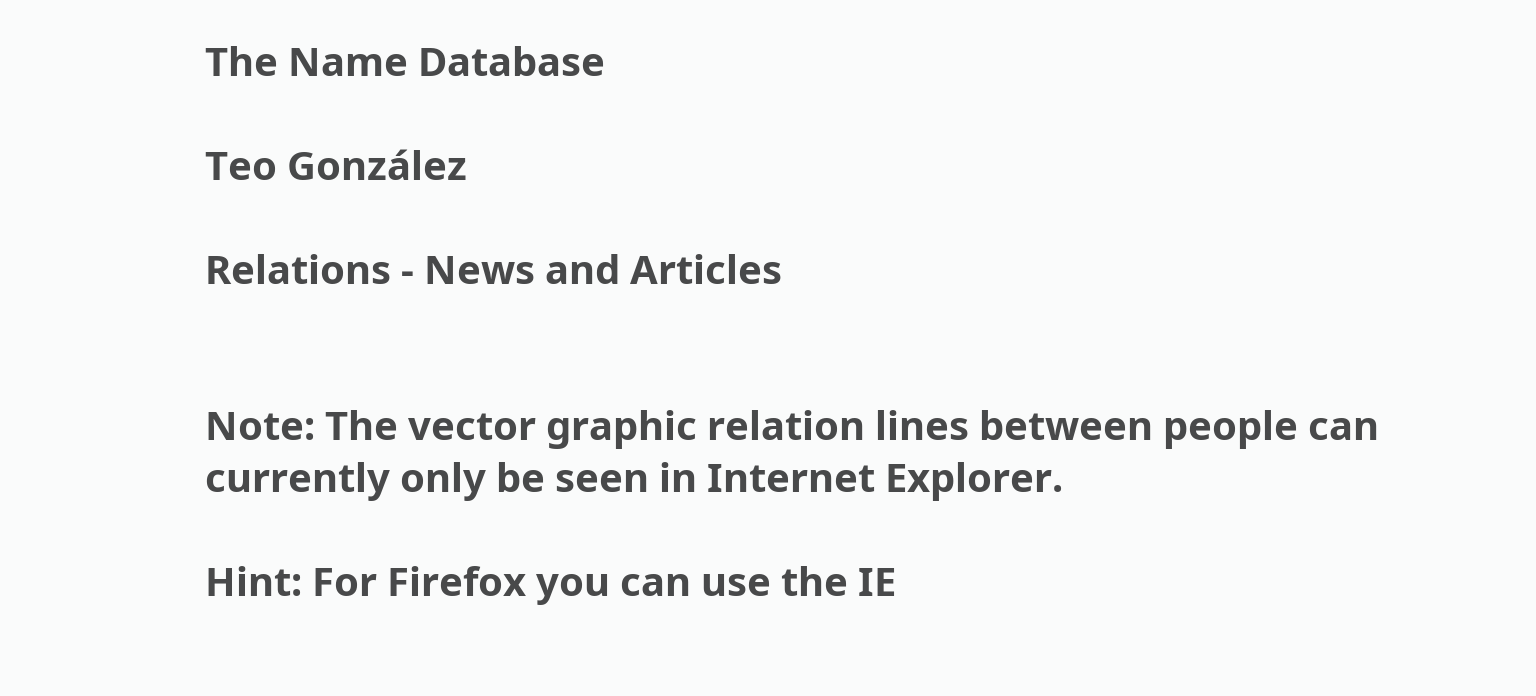The Name Database

Teo González

Relations - News and Articles


Note: The vector graphic relation lines between people can currently only be seen in Internet Explorer.

Hint: For Firefox you can use the IE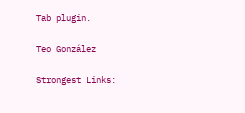Tab plugin.

Teo González

Strongest Links: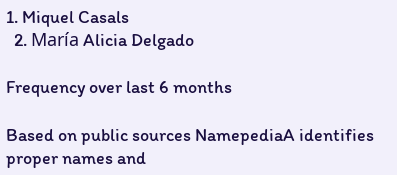1. Miquel Casals
  2. María Alicia Delgado

Frequency over last 6 months

Based on public sources NamepediaA identifies proper names and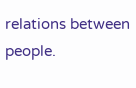relations between people.